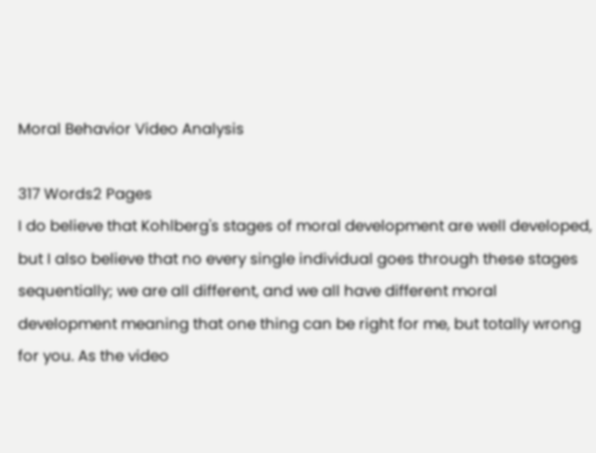Moral Behavior Video Analysis

317 Words2 Pages
I do believe that Kohlberg's stages of moral development are well developed, but I also believe that no every single individual goes through these stages sequentially; we are all different, and we all have different moral development meaning that one thing can be right for me, but totally wrong for you. As the video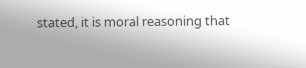stated, it is moral reasoning that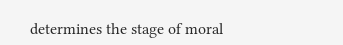determines the stage of moral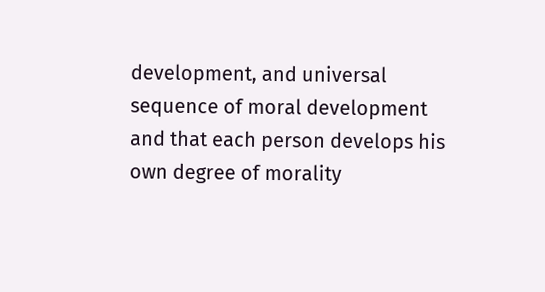development, and universal sequence of moral development and that each person develops his own degree of morality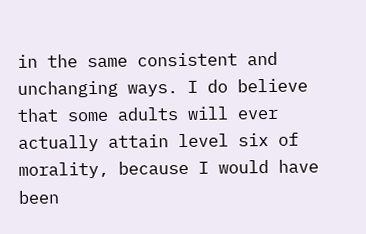in the same consistent and unchanging ways. I do believe that some adults will ever actually attain level six of morality, because I would have been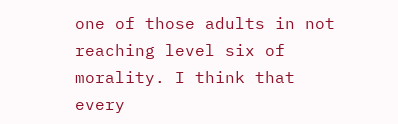one of those adults in not reaching level six of morality. I think that every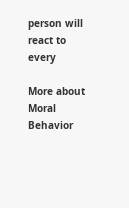person will react to every

More about Moral Behavior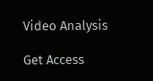Video Analysis

Get Access